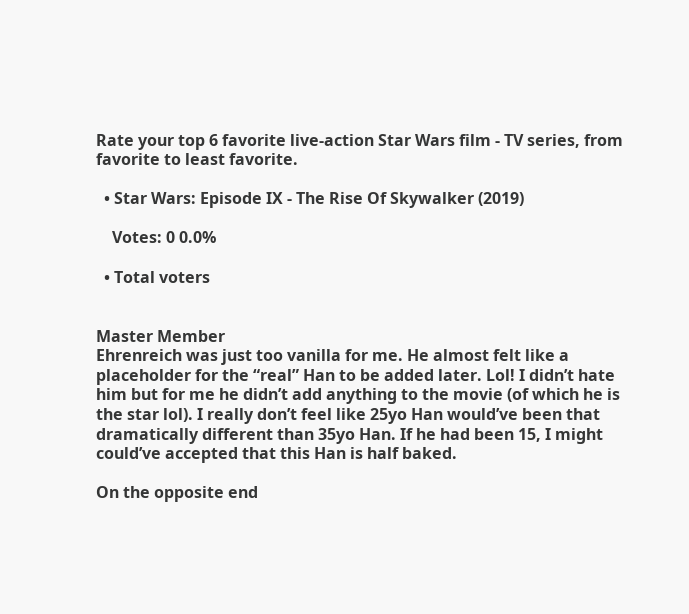Rate your top 6 favorite live-action Star Wars film - TV series, from favorite to least favorite.

  • Star Wars: Episode IX - The Rise Of Skywalker (2019)

    Votes: 0 0.0%

  • Total voters


Master Member
Ehrenreich was just too vanilla for me. He almost felt like a placeholder for the “real” Han to be added later. Lol! I didn’t hate him but for me he didn’t add anything to the movie (of which he is the star lol). I really don’t feel like 25yo Han would’ve been that dramatically different than 35yo Han. If he had been 15, I might could’ve accepted that this Han is half baked.

On the opposite end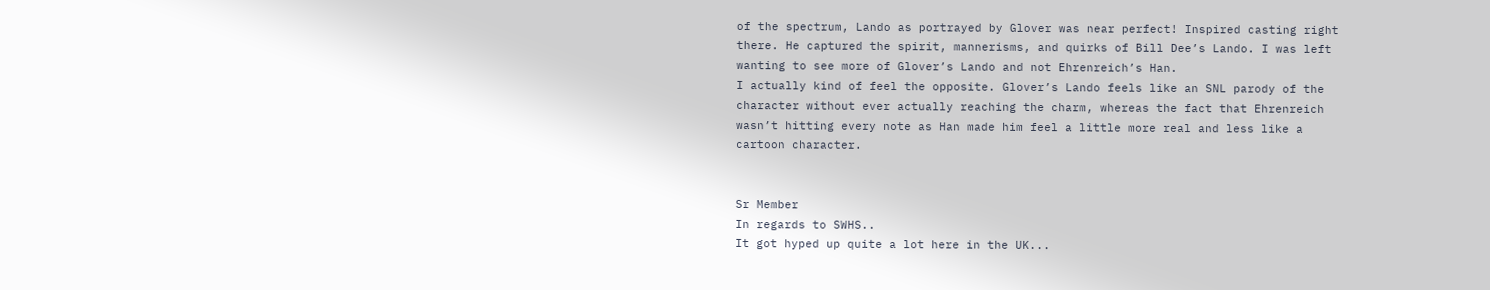of the spectrum, Lando as portrayed by Glover was near perfect! Inspired casting right there. He captured the spirit, mannerisms, and quirks of Bill Dee’s Lando. I was left wanting to see more of Glover’s Lando and not Ehrenreich’s Han.
I actually kind of feel the opposite. Glover’s Lando feels like an SNL parody of the character without ever actually reaching the charm, whereas the fact that Ehrenreich wasn’t hitting every note as Han made him feel a little more real and less like a cartoon character.


Sr Member
In regards to SWHS..
It got hyped up quite a lot here in the UK...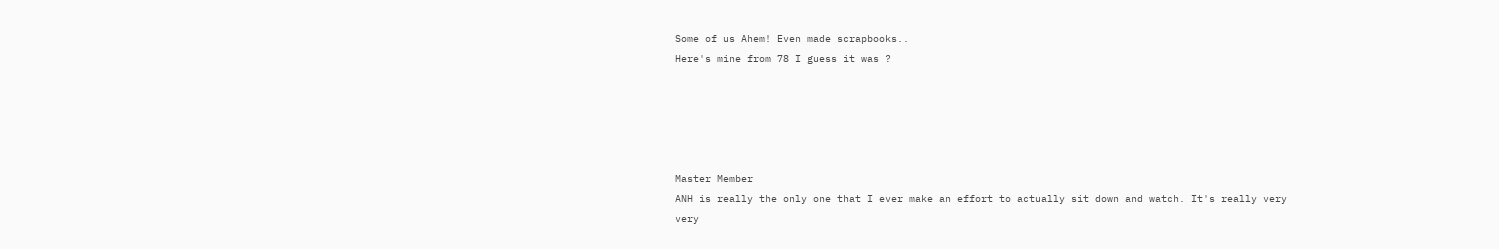Some of us Ahem! Even made scrapbooks..
Here's mine from 78 I guess it was ?





Master Member
ANH is really the only one that I ever make an effort to actually sit down and watch. It's really very very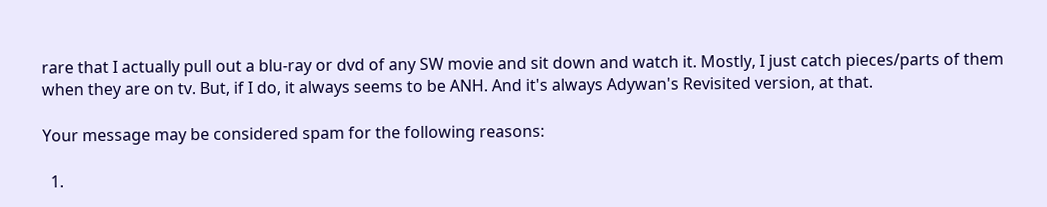rare that I actually pull out a blu-ray or dvd of any SW movie and sit down and watch it. Mostly, I just catch pieces/parts of them when they are on tv. But, if I do, it always seems to be ANH. And it's always Adywan's Revisited version, at that.

Your message may be considered spam for the following reasons:

  1.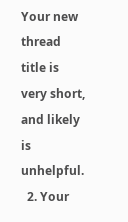Your new thread title is very short, and likely is unhelpful.
  2. Your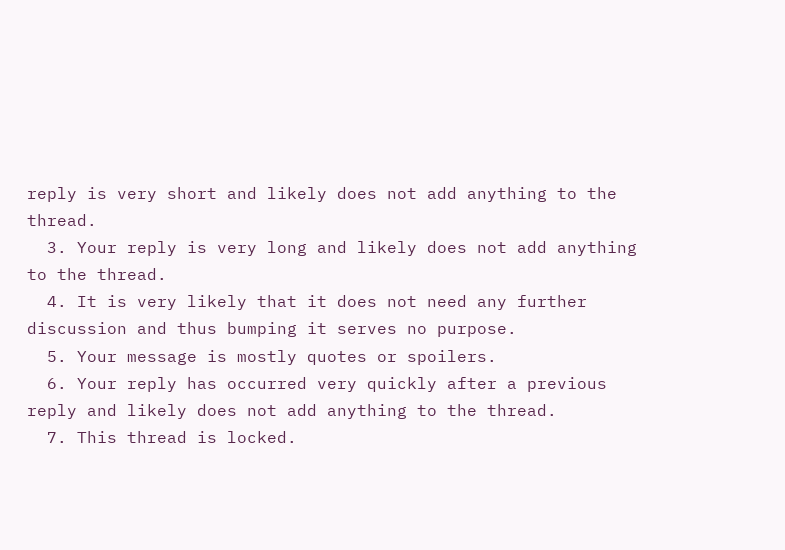reply is very short and likely does not add anything to the thread.
  3. Your reply is very long and likely does not add anything to the thread.
  4. It is very likely that it does not need any further discussion and thus bumping it serves no purpose.
  5. Your message is mostly quotes or spoilers.
  6. Your reply has occurred very quickly after a previous reply and likely does not add anything to the thread.
  7. This thread is locked.